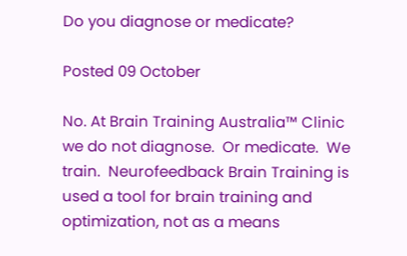Do you diagnose or medicate?

Posted 09 October

No. At Brain Training Australia™ Clinic we do not diagnose.  Or medicate.  We train.  Neurofeedback Brain Training is used a tool for brain training and optimization, not as a means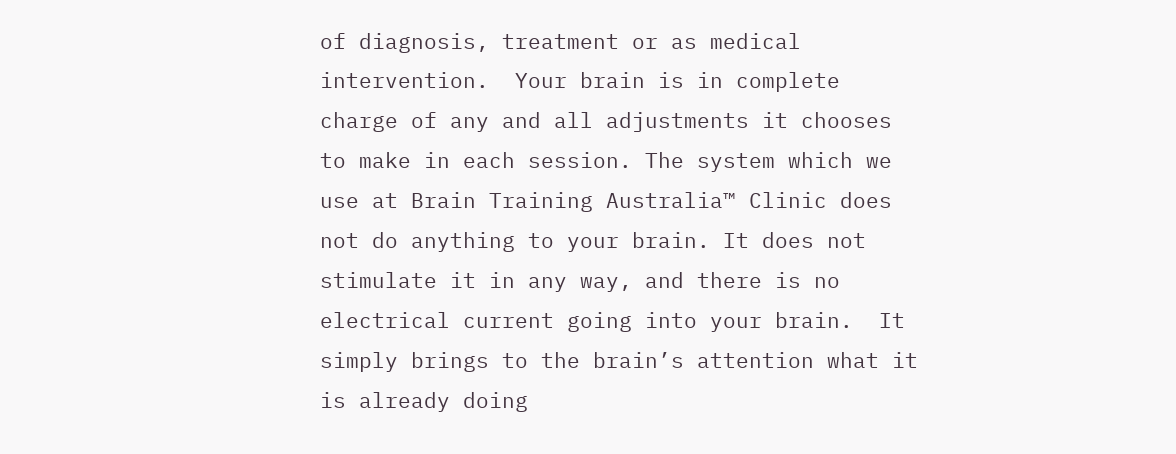of diagnosis, treatment or as medical intervention.  Your brain is in complete charge of any and all adjustments it chooses to make in each session. The system which we use at Brain Training Australia™ Clinic does not do anything to your brain. It does not stimulate it in any way, and there is no electrical current going into your brain.  It simply brings to the brain’s attention what it is already doing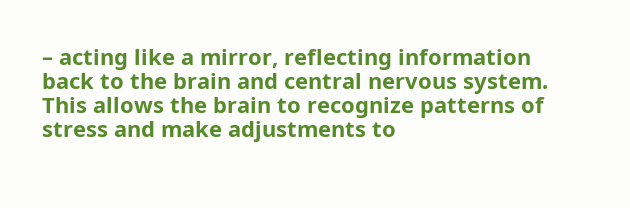– acting like a mirror, reflecting information back to the brain and central nervous system. This allows the brain to recognize patterns of stress and make adjustments to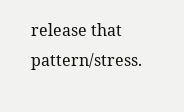release that pattern/stress.